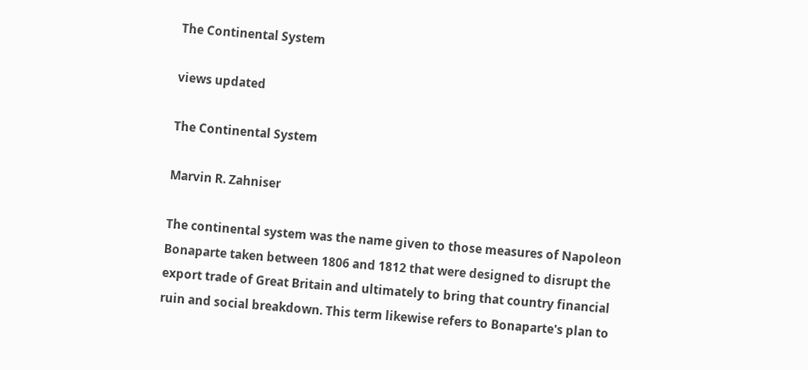The Continental System

views updated

The Continental System

Marvin R. Zahniser

The continental system was the name given to those measures of Napoleon Bonaparte taken between 1806 and 1812 that were designed to disrupt the export trade of Great Britain and ultimately to bring that country financial ruin and social breakdown. This term likewise refers to Bonaparte's plan to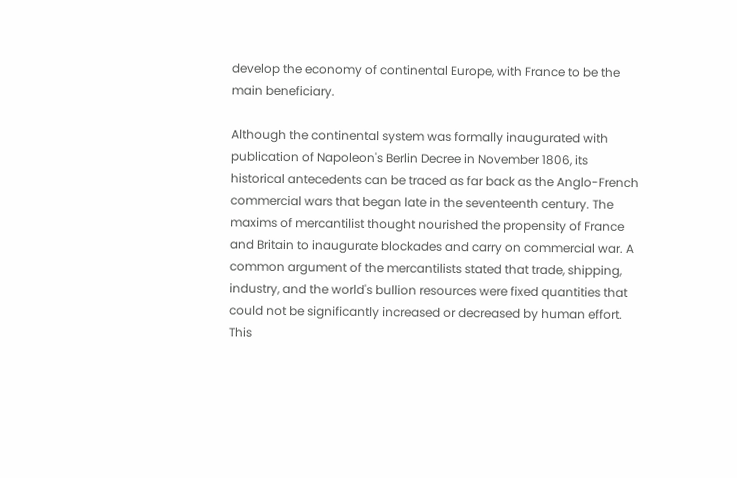develop the economy of continental Europe, with France to be the main beneficiary.

Although the continental system was formally inaugurated with publication of Napoleon's Berlin Decree in November 1806, its historical antecedents can be traced as far back as the Anglo-French commercial wars that began late in the seventeenth century. The maxims of mercantilist thought nourished the propensity of France and Britain to inaugurate blockades and carry on commercial war. A common argument of the mercantilists stated that trade, shipping, industry, and the world's bullion resources were fixed quantities that could not be significantly increased or decreased by human effort. This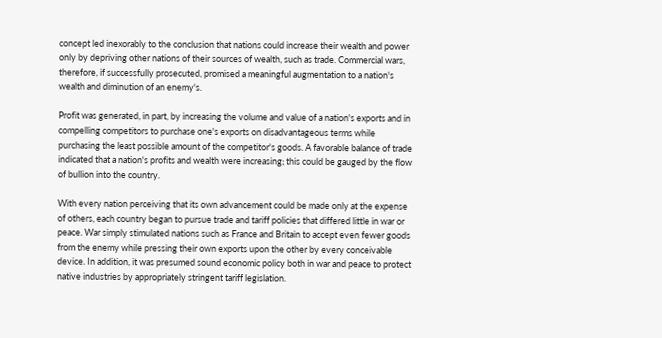concept led inexorably to the conclusion that nations could increase their wealth and power only by depriving other nations of their sources of wealth, such as trade. Commercial wars, therefore, if successfully prosecuted, promised a meaningful augmentation to a nation's wealth and diminution of an enemy's.

Profit was generated, in part, by increasing the volume and value of a nation's exports and in compelling competitors to purchase one's exports on disadvantageous terms while purchasing the least possible amount of the competitor's goods. A favorable balance of trade indicated that a nation's profits and wealth were increasing; this could be gauged by the flow of bullion into the country.

With every nation perceiving that its own advancement could be made only at the expense of others, each country began to pursue trade and tariff policies that differed little in war or peace. War simply stimulated nations such as France and Britain to accept even fewer goods from the enemy while pressing their own exports upon the other by every conceivable device. In addition, it was presumed sound economic policy both in war and peace to protect native industries by appropriately stringent tariff legislation.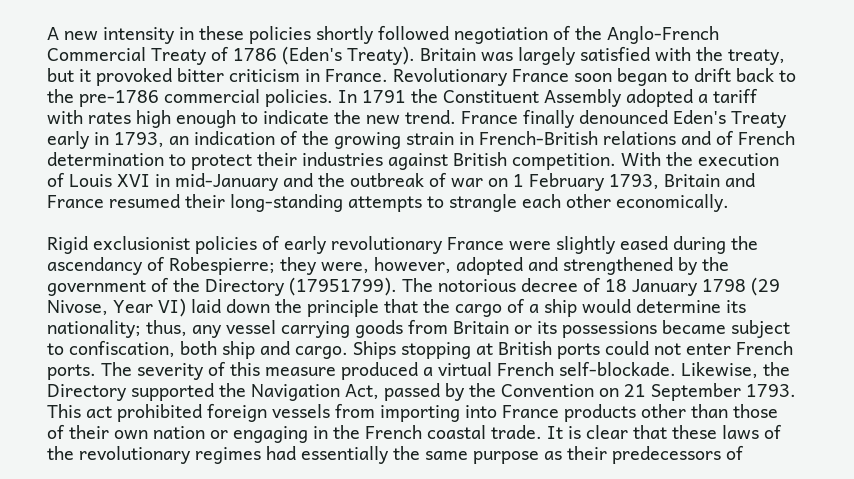A new intensity in these policies shortly followed negotiation of the Anglo-French Commercial Treaty of 1786 (Eden's Treaty). Britain was largely satisfied with the treaty, but it provoked bitter criticism in France. Revolutionary France soon began to drift back to the pre-1786 commercial policies. In 1791 the Constituent Assembly adopted a tariff with rates high enough to indicate the new trend. France finally denounced Eden's Treaty early in 1793, an indication of the growing strain in French-British relations and of French determination to protect their industries against British competition. With the execution of Louis XVI in mid-January and the outbreak of war on 1 February 1793, Britain and France resumed their long-standing attempts to strangle each other economically.

Rigid exclusionist policies of early revolutionary France were slightly eased during the ascendancy of Robespierre; they were, however, adopted and strengthened by the government of the Directory (17951799). The notorious decree of 18 January 1798 (29 Nivose, Year VI) laid down the principle that the cargo of a ship would determine its nationality; thus, any vessel carrying goods from Britain or its possessions became subject to confiscation, both ship and cargo. Ships stopping at British ports could not enter French ports. The severity of this measure produced a virtual French self-blockade. Likewise, the Directory supported the Navigation Act, passed by the Convention on 21 September 1793. This act prohibited foreign vessels from importing into France products other than those of their own nation or engaging in the French coastal trade. It is clear that these laws of the revolutionary regimes had essentially the same purpose as their predecessors of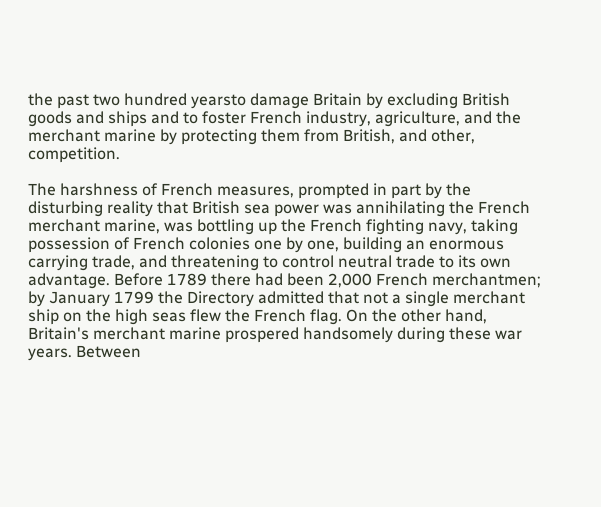the past two hundred yearsto damage Britain by excluding British goods and ships and to foster French industry, agriculture, and the merchant marine by protecting them from British, and other, competition.

The harshness of French measures, prompted in part by the disturbing reality that British sea power was annihilating the French merchant marine, was bottling up the French fighting navy, taking possession of French colonies one by one, building an enormous carrying trade, and threatening to control neutral trade to its own advantage. Before 1789 there had been 2,000 French merchantmen; by January 1799 the Directory admitted that not a single merchant ship on the high seas flew the French flag. On the other hand, Britain's merchant marine prospered handsomely during these war years. Between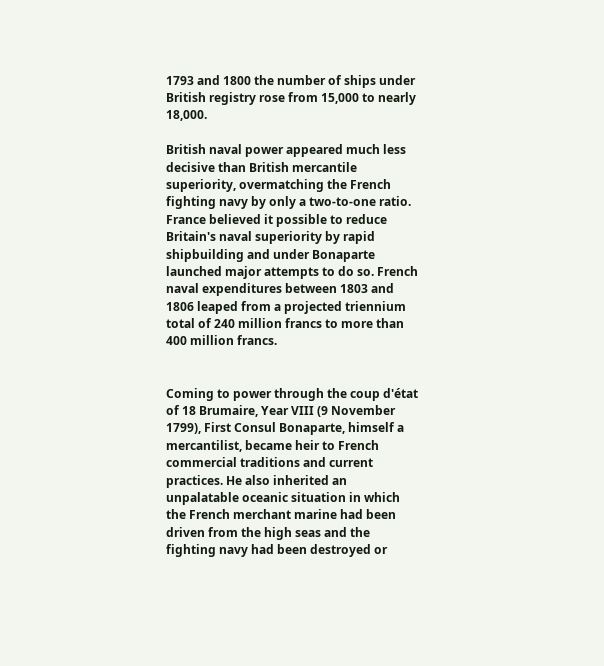1793 and 1800 the number of ships under British registry rose from 15,000 to nearly 18,000.

British naval power appeared much less decisive than British mercantile superiority, overmatching the French fighting navy by only a two-to-one ratio. France believed it possible to reduce Britain's naval superiority by rapid shipbuilding and under Bonaparte launched major attempts to do so. French naval expenditures between 1803 and 1806 leaped from a projected triennium total of 240 million francs to more than 400 million francs.


Coming to power through the coup d'état of 18 Brumaire, Year VIII (9 November 1799), First Consul Bonaparte, himself a mercantilist, became heir to French commercial traditions and current practices. He also inherited an unpalatable oceanic situation in which the French merchant marine had been driven from the high seas and the fighting navy had been destroyed or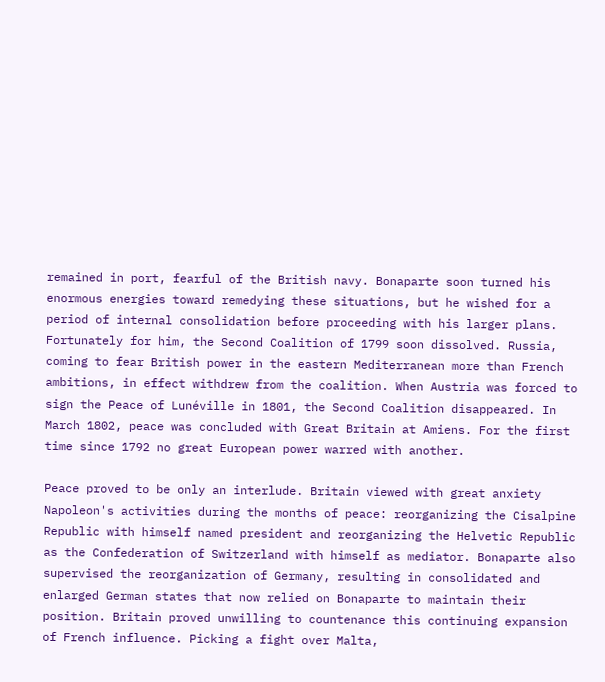remained in port, fearful of the British navy. Bonaparte soon turned his enormous energies toward remedying these situations, but he wished for a period of internal consolidation before proceeding with his larger plans. Fortunately for him, the Second Coalition of 1799 soon dissolved. Russia, coming to fear British power in the eastern Mediterranean more than French ambitions, in effect withdrew from the coalition. When Austria was forced to sign the Peace of Lunéville in 1801, the Second Coalition disappeared. In March 1802, peace was concluded with Great Britain at Amiens. For the first time since 1792 no great European power warred with another.

Peace proved to be only an interlude. Britain viewed with great anxiety Napoleon's activities during the months of peace: reorganizing the Cisalpine Republic with himself named president and reorganizing the Helvetic Republic as the Confederation of Switzerland with himself as mediator. Bonaparte also supervised the reorganization of Germany, resulting in consolidated and enlarged German states that now relied on Bonaparte to maintain their position. Britain proved unwilling to countenance this continuing expansion of French influence. Picking a fight over Malta,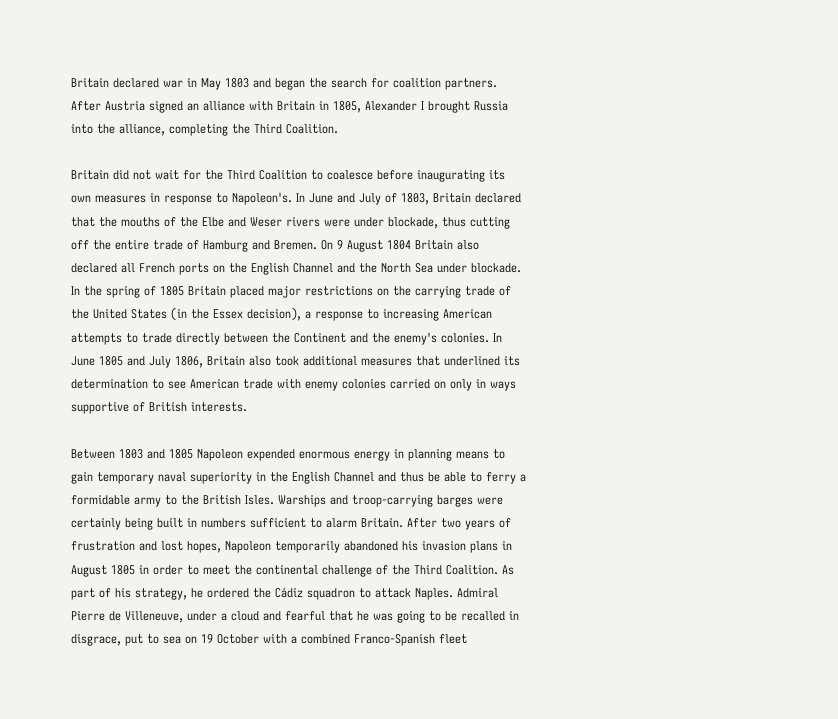Britain declared war in May 1803 and began the search for coalition partners. After Austria signed an alliance with Britain in 1805, Alexander I brought Russia into the alliance, completing the Third Coalition.

Britain did not wait for the Third Coalition to coalesce before inaugurating its own measures in response to Napoleon's. In June and July of 1803, Britain declared that the mouths of the Elbe and Weser rivers were under blockade, thus cutting off the entire trade of Hamburg and Bremen. On 9 August 1804 Britain also declared all French ports on the English Channel and the North Sea under blockade. In the spring of 1805 Britain placed major restrictions on the carrying trade of the United States (in the Essex decision), a response to increasing American attempts to trade directly between the Continent and the enemy's colonies. In June 1805 and July 1806, Britain also took additional measures that underlined its determination to see American trade with enemy colonies carried on only in ways supportive of British interests.

Between 1803 and 1805 Napoleon expended enormous energy in planning means to gain temporary naval superiority in the English Channel and thus be able to ferry a formidable army to the British Isles. Warships and troop-carrying barges were certainly being built in numbers sufficient to alarm Britain. After two years of frustration and lost hopes, Napoleon temporarily abandoned his invasion plans in August 1805 in order to meet the continental challenge of the Third Coalition. As part of his strategy, he ordered the Cádiz squadron to attack Naples. Admiral Pierre de Villeneuve, under a cloud and fearful that he was going to be recalled in disgrace, put to sea on 19 October with a combined Franco-Spanish fleet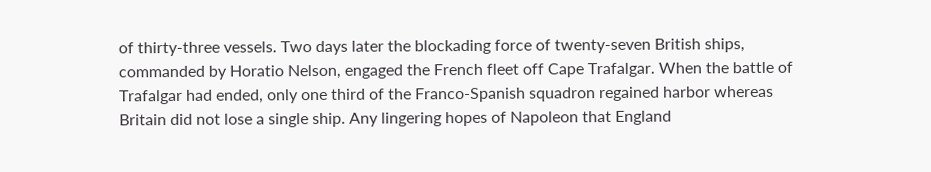of thirty-three vessels. Two days later the blockading force of twenty-seven British ships, commanded by Horatio Nelson, engaged the French fleet off Cape Trafalgar. When the battle of Trafalgar had ended, only one third of the Franco-Spanish squadron regained harbor whereas Britain did not lose a single ship. Any lingering hopes of Napoleon that England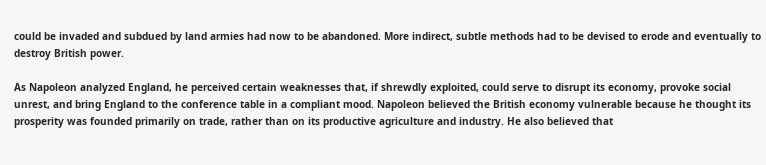could be invaded and subdued by land armies had now to be abandoned. More indirect, subtle methods had to be devised to erode and eventually to destroy British power.

As Napoleon analyzed England, he perceived certain weaknesses that, if shrewdly exploited, could serve to disrupt its economy, provoke social unrest, and bring England to the conference table in a compliant mood. Napoleon believed the British economy vulnerable because he thought its prosperity was founded primarily on trade, rather than on its productive agriculture and industry. He also believed that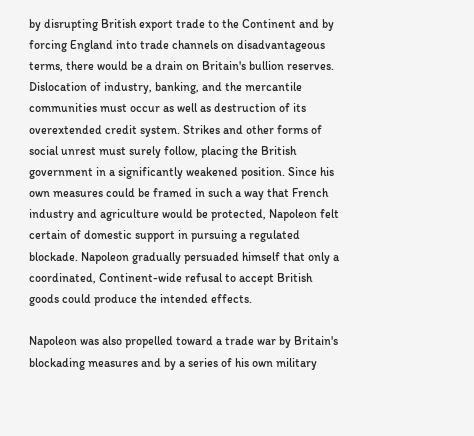by disrupting British export trade to the Continent and by forcing England into trade channels on disadvantageous terms, there would be a drain on Britain's bullion reserves. Dislocation of industry, banking, and the mercantile communities must occur as well as destruction of its overextended credit system. Strikes and other forms of social unrest must surely follow, placing the British government in a significantly weakened position. Since his own measures could be framed in such a way that French industry and agriculture would be protected, Napoleon felt certain of domestic support in pursuing a regulated blockade. Napoleon gradually persuaded himself that only a coordinated, Continent-wide refusal to accept British goods could produce the intended effects.

Napoleon was also propelled toward a trade war by Britain's blockading measures and by a series of his own military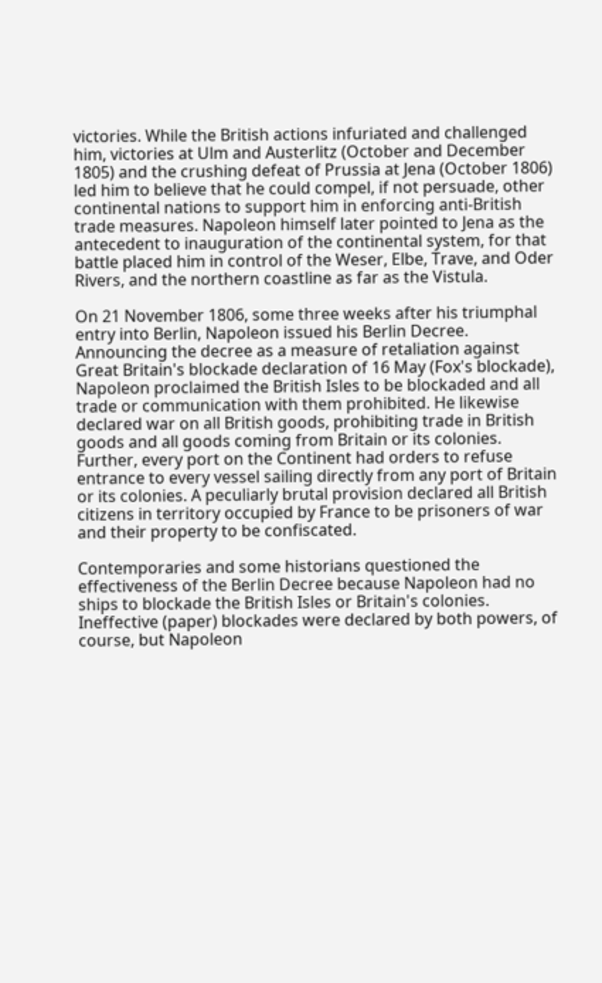victories. While the British actions infuriated and challenged him, victories at Ulm and Austerlitz (October and December 1805) and the crushing defeat of Prussia at Jena (October 1806) led him to believe that he could compel, if not persuade, other continental nations to support him in enforcing anti-British trade measures. Napoleon himself later pointed to Jena as the antecedent to inauguration of the continental system, for that battle placed him in control of the Weser, Elbe, Trave, and Oder Rivers, and the northern coastline as far as the Vistula.

On 21 November 1806, some three weeks after his triumphal entry into Berlin, Napoleon issued his Berlin Decree. Announcing the decree as a measure of retaliation against Great Britain's blockade declaration of 16 May (Fox's blockade), Napoleon proclaimed the British Isles to be blockaded and all trade or communication with them prohibited. He likewise declared war on all British goods, prohibiting trade in British goods and all goods coming from Britain or its colonies. Further, every port on the Continent had orders to refuse entrance to every vessel sailing directly from any port of Britain or its colonies. A peculiarly brutal provision declared all British citizens in territory occupied by France to be prisoners of war and their property to be confiscated.

Contemporaries and some historians questioned the effectiveness of the Berlin Decree because Napoleon had no ships to blockade the British Isles or Britain's colonies. Ineffective (paper) blockades were declared by both powers, of course, but Napoleon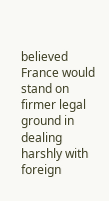believed France would stand on firmer legal ground in dealing harshly with foreign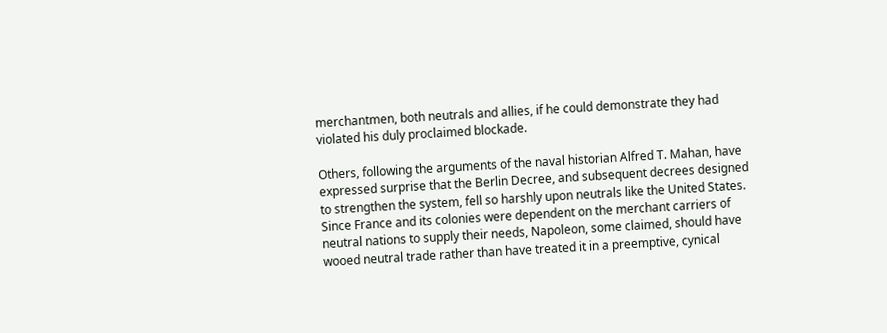merchantmen, both neutrals and allies, if he could demonstrate they had violated his duly proclaimed blockade.

Others, following the arguments of the naval historian Alfred T. Mahan, have expressed surprise that the Berlin Decree, and subsequent decrees designed to strengthen the system, fell so harshly upon neutrals like the United States. Since France and its colonies were dependent on the merchant carriers of neutral nations to supply their needs, Napoleon, some claimed, should have wooed neutral trade rather than have treated it in a preemptive, cynical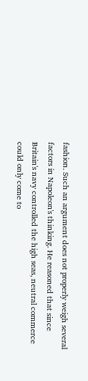fashion. Such an argument does not properly weigh several factors in Napoleon's thinking. He reasoned that since Britain's navy controlled the high seas, neutral commerce could only come to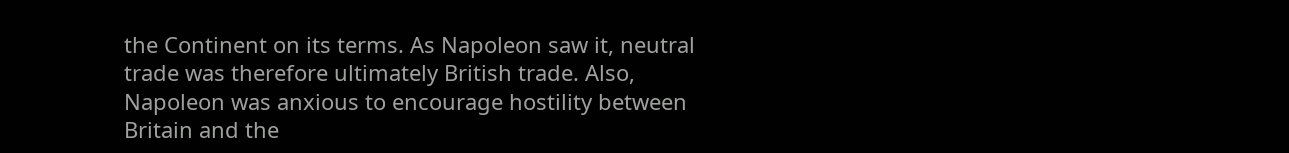the Continent on its terms. As Napoleon saw it, neutral trade was therefore ultimately British trade. Also, Napoleon was anxious to encourage hostility between Britain and the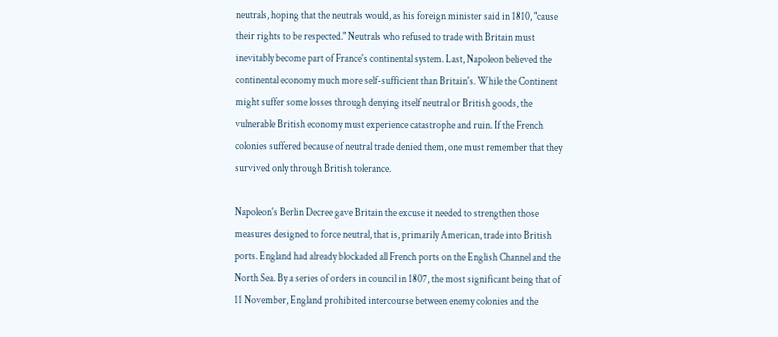neutrals, hoping that the neutrals would, as his foreign minister said in 1810, "cause their rights to be respected." Neutrals who refused to trade with Britain must inevitably become part of France's continental system. Last, Napoleon believed the continental economy much more self-sufficient than Britain's. While the Continent might suffer some losses through denying itself neutral or British goods, the vulnerable British economy must experience catastrophe and ruin. If the French colonies suffered because of neutral trade denied them, one must remember that they survived only through British tolerance.

Napoleon's Berlin Decree gave Britain the excuse it needed to strengthen those measures designed to force neutral, that is, primarily American, trade into British ports. England had already blockaded all French ports on the English Channel and the North Sea. By a series of orders in council in 1807, the most significant being that of 11 November, England prohibited intercourse between enemy colonies and the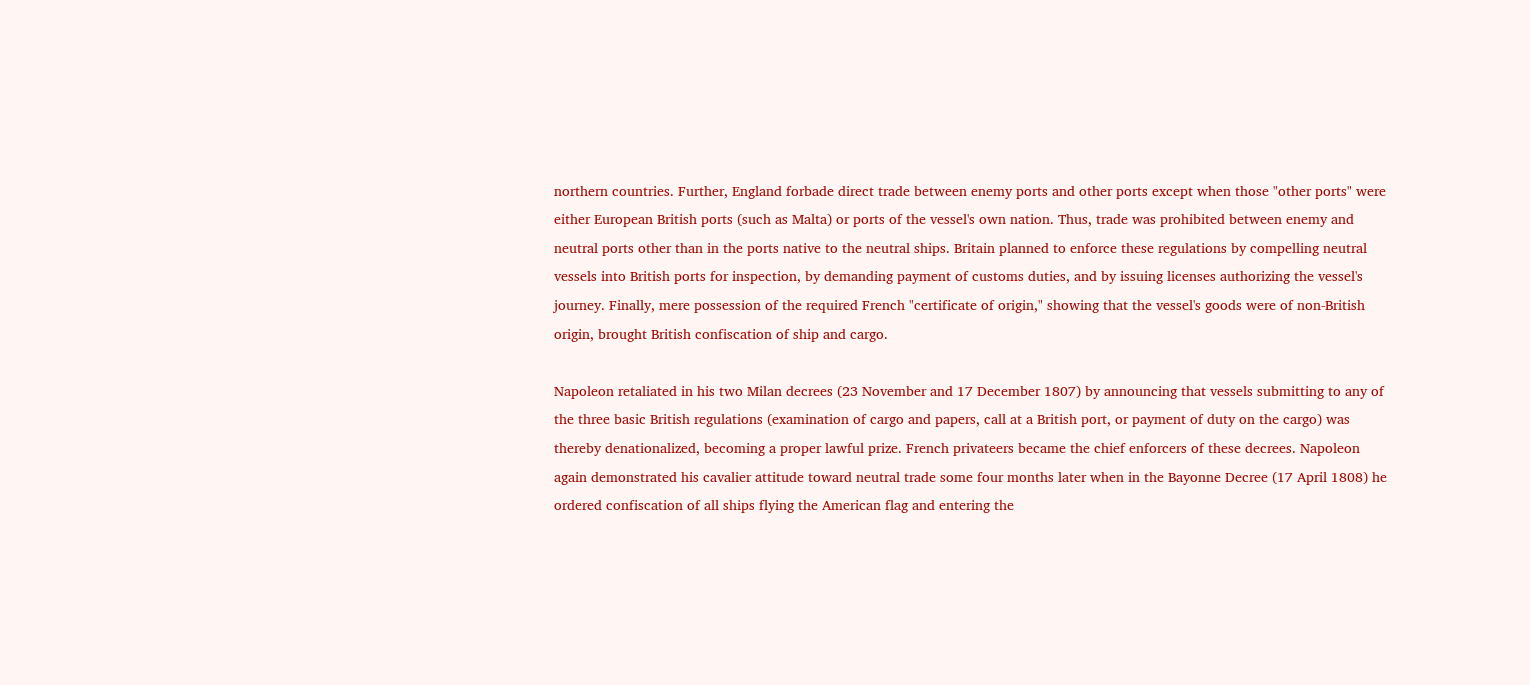northern countries. Further, England forbade direct trade between enemy ports and other ports except when those "other ports" were either European British ports (such as Malta) or ports of the vessel's own nation. Thus, trade was prohibited between enemy and neutral ports other than in the ports native to the neutral ships. Britain planned to enforce these regulations by compelling neutral vessels into British ports for inspection, by demanding payment of customs duties, and by issuing licenses authorizing the vessel's journey. Finally, mere possession of the required French "certificate of origin," showing that the vessel's goods were of non-British origin, brought British confiscation of ship and cargo.

Napoleon retaliated in his two Milan decrees (23 November and 17 December 1807) by announcing that vessels submitting to any of the three basic British regulations (examination of cargo and papers, call at a British port, or payment of duty on the cargo) was thereby denationalized, becoming a proper lawful prize. French privateers became the chief enforcers of these decrees. Napoleon again demonstrated his cavalier attitude toward neutral trade some four months later when in the Bayonne Decree (17 April 1808) he ordered confiscation of all ships flying the American flag and entering the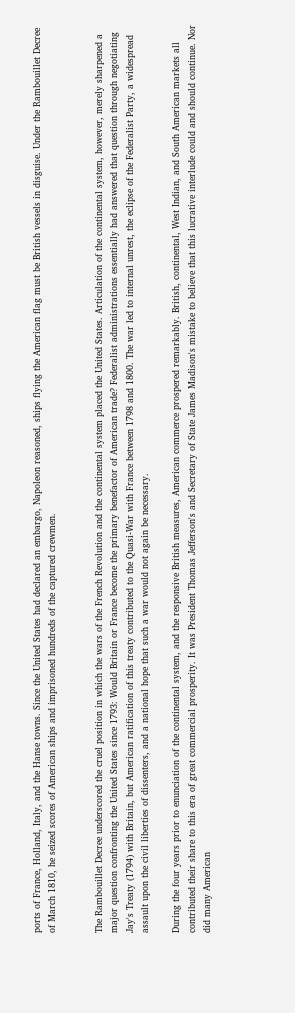ports of France, Holland, Italy, and the Hanse towns. Since the United States had declared an embargo, Napoleon reasoned, ships flying the American flag must be British vessels in disguise. Under the Rambouillet Decree of March 1810, he seized scores of American ships and imprisoned hundreds of the captured crewmen.


The Rambouillet Decree underscored the cruel position in which the wars of the French Revolution and the continental system placed the United States. Articulation of the continental system, however, merely sharpened a major question confronting the United States since 1793: Would Britain or France become the primary benefactor of American trade? Federalist administrations essentially had answered that question through negotiating Jay's Treaty (1794) with Britain, but American ratification of this treaty contributed to the Quasi-War with France between 1798 and 1800. The war led to internal unrest, the eclipse of the Federalist Party, a widespread assault upon the civil liberties of dissenters, and a national hope that such a war would not again be necessary.

During the four years prior to enunciation of the continental system, and the responsive British measures, American commerce prospered remarkably. British, continental, West Indian, and South American markets all contributed their share to this era of great commercial prosperity. It was President Thomas Jefferson's and Secretary of State James Madison's mistake to believe that this lucrative interlude could and should continue. Nor did many American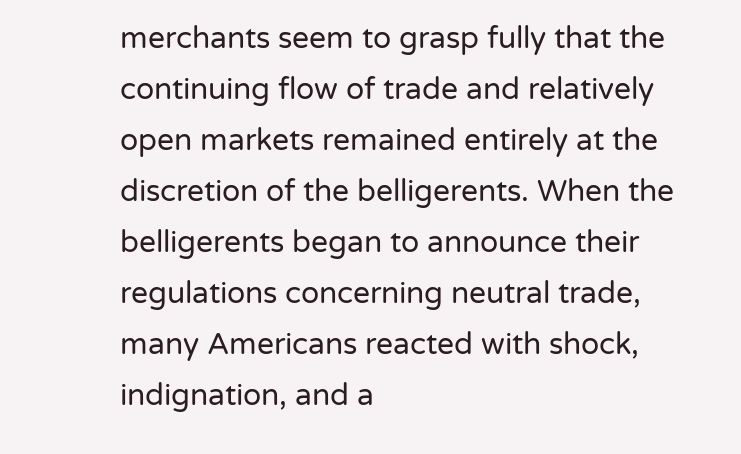merchants seem to grasp fully that the continuing flow of trade and relatively open markets remained entirely at the discretion of the belligerents. When the belligerents began to announce their regulations concerning neutral trade, many Americans reacted with shock, indignation, and a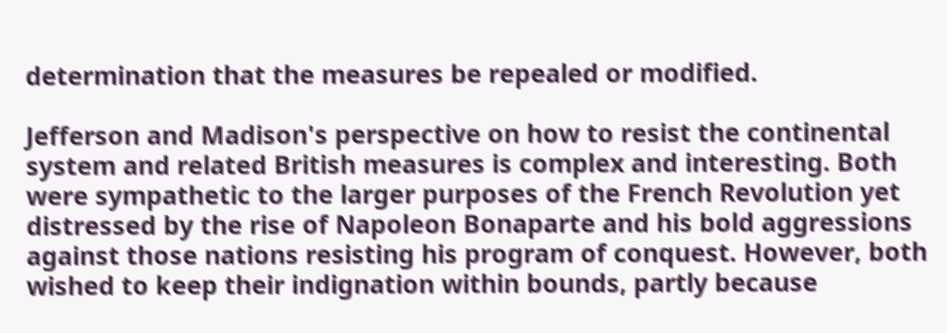determination that the measures be repealed or modified.

Jefferson and Madison's perspective on how to resist the continental system and related British measures is complex and interesting. Both were sympathetic to the larger purposes of the French Revolution yet distressed by the rise of Napoleon Bonaparte and his bold aggressions against those nations resisting his program of conquest. However, both wished to keep their indignation within bounds, partly because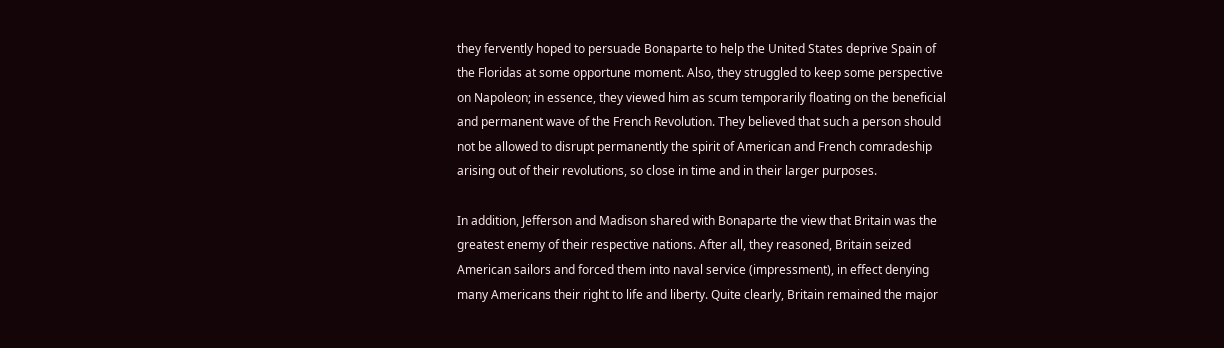they fervently hoped to persuade Bonaparte to help the United States deprive Spain of the Floridas at some opportune moment. Also, they struggled to keep some perspective on Napoleon; in essence, they viewed him as scum temporarily floating on the beneficial and permanent wave of the French Revolution. They believed that such a person should not be allowed to disrupt permanently the spirit of American and French comradeship arising out of their revolutions, so close in time and in their larger purposes.

In addition, Jefferson and Madison shared with Bonaparte the view that Britain was the greatest enemy of their respective nations. After all, they reasoned, Britain seized American sailors and forced them into naval service (impressment), in effect denying many Americans their right to life and liberty. Quite clearly, Britain remained the major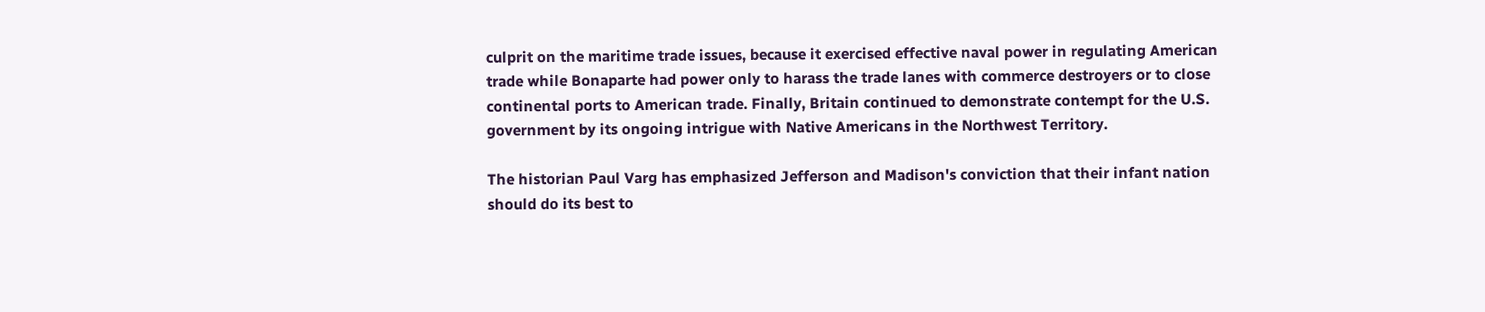culprit on the maritime trade issues, because it exercised effective naval power in regulating American trade while Bonaparte had power only to harass the trade lanes with commerce destroyers or to close continental ports to American trade. Finally, Britain continued to demonstrate contempt for the U.S. government by its ongoing intrigue with Native Americans in the Northwest Territory.

The historian Paul Varg has emphasized Jefferson and Madison's conviction that their infant nation should do its best to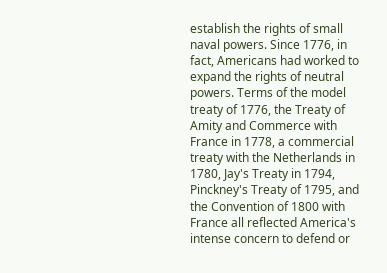establish the rights of small naval powers. Since 1776, in fact, Americans had worked to expand the rights of neutral powers. Terms of the model treaty of 1776, the Treaty of Amity and Commerce with France in 1778, a commercial treaty with the Netherlands in 1780, Jay's Treaty in 1794, Pinckney's Treaty of 1795, and the Convention of 1800 with France all reflected America's intense concern to defend or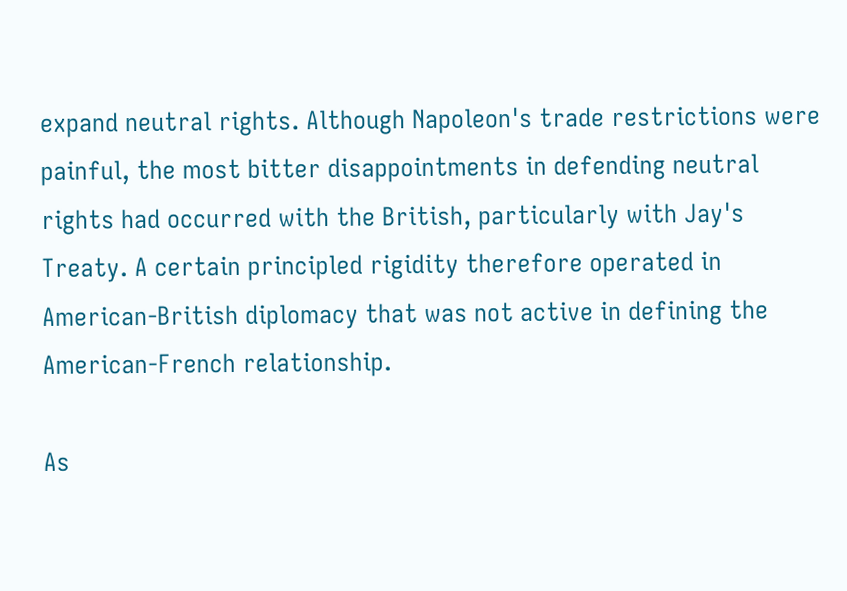expand neutral rights. Although Napoleon's trade restrictions were painful, the most bitter disappointments in defending neutral rights had occurred with the British, particularly with Jay's Treaty. A certain principled rigidity therefore operated in American-British diplomacy that was not active in defining the American-French relationship.

As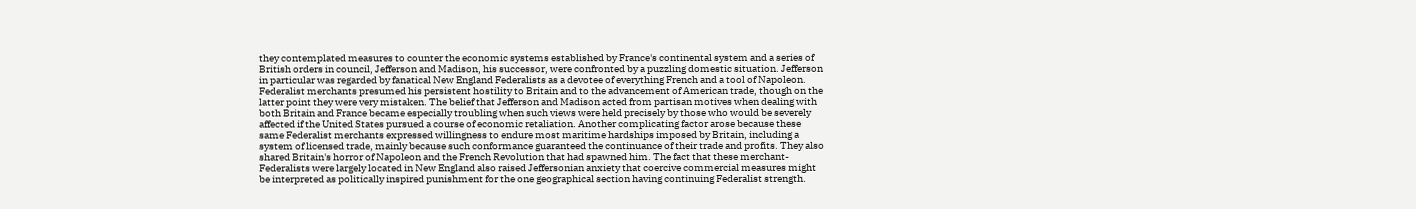they contemplated measures to counter the economic systems established by France's continental system and a series of British orders in council, Jefferson and Madison, his successor, were confronted by a puzzling domestic situation. Jefferson in particular was regarded by fanatical New England Federalists as a devotee of everything French and a tool of Napoleon. Federalist merchants presumed his persistent hostility to Britain and to the advancement of American trade, though on the latter point they were very mistaken. The belief that Jefferson and Madison acted from partisan motives when dealing with both Britain and France became especially troubling when such views were held precisely by those who would be severely affected if the United States pursued a course of economic retaliation. Another complicating factor arose because these same Federalist merchants expressed willingness to endure most maritime hardships imposed by Britain, including a system of licensed trade, mainly because such conformance guaranteed the continuance of their trade and profits. They also shared Britain's horror of Napoleon and the French Revolution that had spawned him. The fact that these merchant-Federalists were largely located in New England also raised Jeffersonian anxiety that coercive commercial measures might be interpreted as politically inspired punishment for the one geographical section having continuing Federalist strength.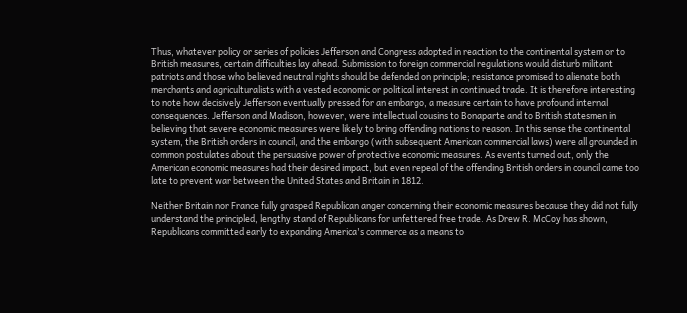Thus, whatever policy or series of policies Jefferson and Congress adopted in reaction to the continental system or to British measures, certain difficulties lay ahead. Submission to foreign commercial regulations would disturb militant patriots and those who believed neutral rights should be defended on principle; resistance promised to alienate both merchants and agriculturalists with a vested economic or political interest in continued trade. It is therefore interesting to note how decisively Jefferson eventually pressed for an embargo, a measure certain to have profound internal consequences. Jefferson and Madison, however, were intellectual cousins to Bonaparte and to British statesmen in believing that severe economic measures were likely to bring offending nations to reason. In this sense the continental system, the British orders in council, and the embargo (with subsequent American commercial laws) were all grounded in common postulates about the persuasive power of protective economic measures. As events turned out, only the American economic measures had their desired impact, but even repeal of the offending British orders in council came too late to prevent war between the United States and Britain in 1812.

Neither Britain nor France fully grasped Republican anger concerning their economic measures because they did not fully understand the principled, lengthy stand of Republicans for unfettered free trade. As Drew R. McCoy has shown, Republicans committed early to expanding America's commerce as a means to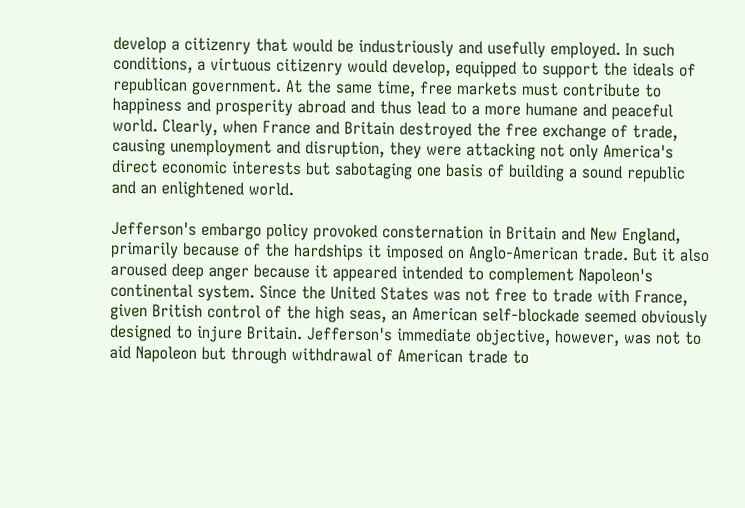develop a citizenry that would be industriously and usefully employed. In such conditions, a virtuous citizenry would develop, equipped to support the ideals of republican government. At the same time, free markets must contribute to happiness and prosperity abroad and thus lead to a more humane and peaceful world. Clearly, when France and Britain destroyed the free exchange of trade, causing unemployment and disruption, they were attacking not only America's direct economic interests but sabotaging one basis of building a sound republic and an enlightened world.

Jefferson's embargo policy provoked consternation in Britain and New England, primarily because of the hardships it imposed on Anglo-American trade. But it also aroused deep anger because it appeared intended to complement Napoleon's continental system. Since the United States was not free to trade with France, given British control of the high seas, an American self-blockade seemed obviously designed to injure Britain. Jefferson's immediate objective, however, was not to aid Napoleon but through withdrawal of American trade to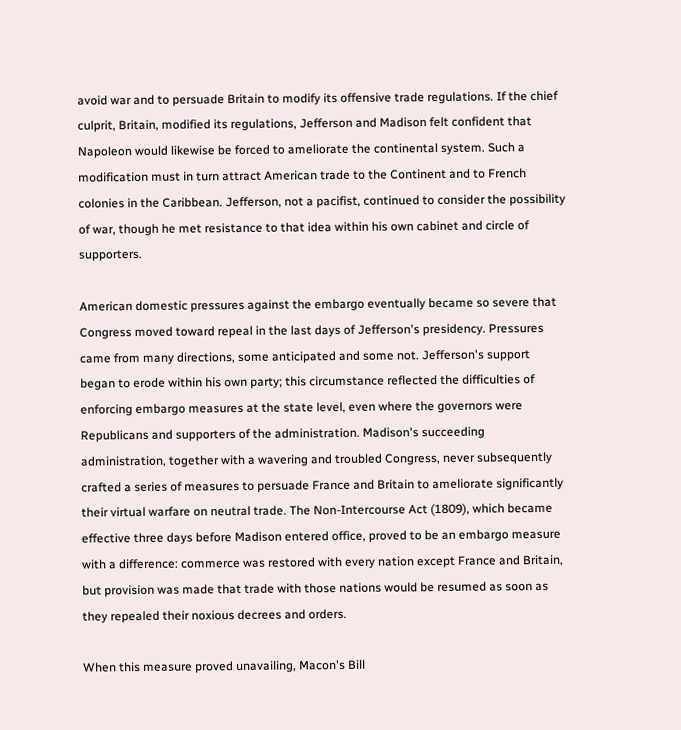avoid war and to persuade Britain to modify its offensive trade regulations. If the chief culprit, Britain, modified its regulations, Jefferson and Madison felt confident that Napoleon would likewise be forced to ameliorate the continental system. Such a modification must in turn attract American trade to the Continent and to French colonies in the Caribbean. Jefferson, not a pacifist, continued to consider the possibility of war, though he met resistance to that idea within his own cabinet and circle of supporters.

American domestic pressures against the embargo eventually became so severe that Congress moved toward repeal in the last days of Jefferson's presidency. Pressures came from many directions, some anticipated and some not. Jefferson's support began to erode within his own party; this circumstance reflected the difficulties of enforcing embargo measures at the state level, even where the governors were Republicans and supporters of the administration. Madison's succeeding administration, together with a wavering and troubled Congress, never subsequently crafted a series of measures to persuade France and Britain to ameliorate significantly their virtual warfare on neutral trade. The Non-Intercourse Act (1809), which became effective three days before Madison entered office, proved to be an embargo measure with a difference: commerce was restored with every nation except France and Britain, but provision was made that trade with those nations would be resumed as soon as they repealed their noxious decrees and orders.

When this measure proved unavailing, Macon's Bill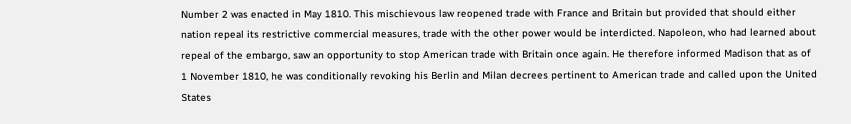Number 2 was enacted in May 1810. This mischievous law reopened trade with France and Britain but provided that should either nation repeal its restrictive commercial measures, trade with the other power would be interdicted. Napoleon, who had learned about repeal of the embargo, saw an opportunity to stop American trade with Britain once again. He therefore informed Madison that as of 1 November 1810, he was conditionally revoking his Berlin and Milan decrees pertinent to American trade and called upon the United States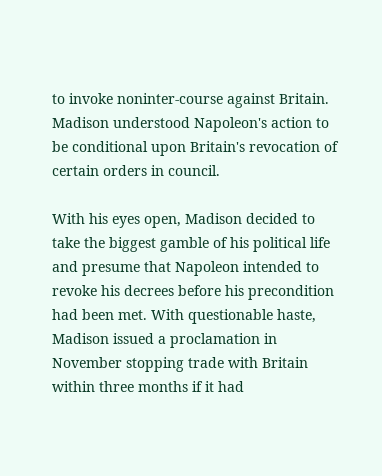to invoke noninter-course against Britain. Madison understood Napoleon's action to be conditional upon Britain's revocation of certain orders in council.

With his eyes open, Madison decided to take the biggest gamble of his political life and presume that Napoleon intended to revoke his decrees before his precondition had been met. With questionable haste, Madison issued a proclamation in November stopping trade with Britain within three months if it had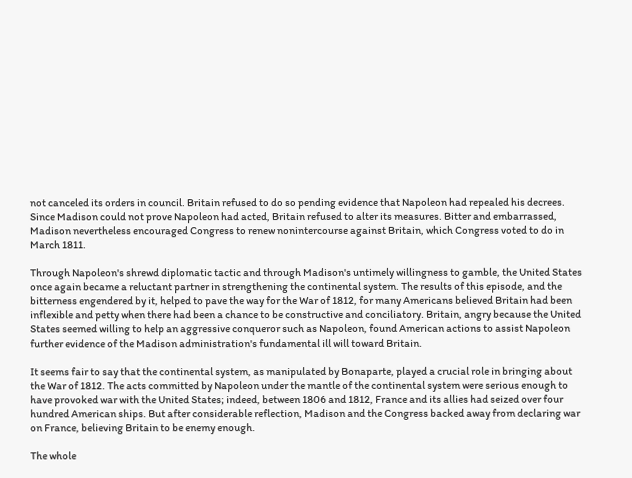not canceled its orders in council. Britain refused to do so pending evidence that Napoleon had repealed his decrees. Since Madison could not prove Napoleon had acted, Britain refused to alter its measures. Bitter and embarrassed, Madison nevertheless encouraged Congress to renew nonintercourse against Britain, which Congress voted to do in March 1811.

Through Napoleon's shrewd diplomatic tactic and through Madison's untimely willingness to gamble, the United States once again became a reluctant partner in strengthening the continental system. The results of this episode, and the bitterness engendered by it, helped to pave the way for the War of 1812, for many Americans believed Britain had been inflexible and petty when there had been a chance to be constructive and conciliatory. Britain, angry because the United States seemed willing to help an aggressive conqueror such as Napoleon, found American actions to assist Napoleon further evidence of the Madison administration's fundamental ill will toward Britain.

It seems fair to say that the continental system, as manipulated by Bonaparte, played a crucial role in bringing about the War of 1812. The acts committed by Napoleon under the mantle of the continental system were serious enough to have provoked war with the United States; indeed, between 1806 and 1812, France and its allies had seized over four hundred American ships. But after considerable reflection, Madison and the Congress backed away from declaring war on France, believing Britain to be enemy enough.

The whole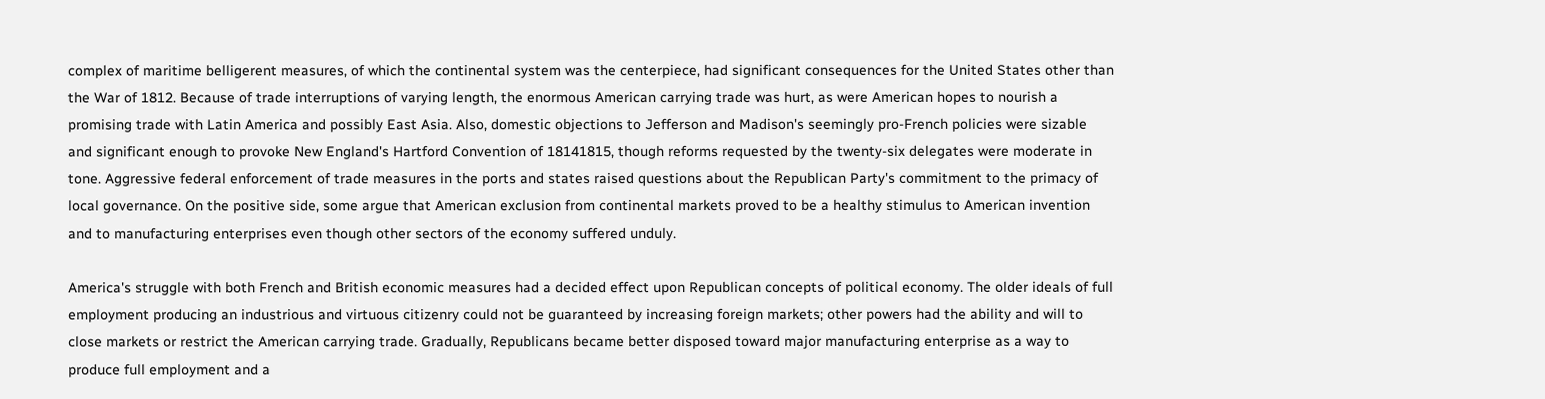complex of maritime belligerent measures, of which the continental system was the centerpiece, had significant consequences for the United States other than the War of 1812. Because of trade interruptions of varying length, the enormous American carrying trade was hurt, as were American hopes to nourish a promising trade with Latin America and possibly East Asia. Also, domestic objections to Jefferson and Madison's seemingly pro-French policies were sizable and significant enough to provoke New England's Hartford Convention of 18141815, though reforms requested by the twenty-six delegates were moderate in tone. Aggressive federal enforcement of trade measures in the ports and states raised questions about the Republican Party's commitment to the primacy of local governance. On the positive side, some argue that American exclusion from continental markets proved to be a healthy stimulus to American invention and to manufacturing enterprises even though other sectors of the economy suffered unduly.

America's struggle with both French and British economic measures had a decided effect upon Republican concepts of political economy. The older ideals of full employment producing an industrious and virtuous citizenry could not be guaranteed by increasing foreign markets; other powers had the ability and will to close markets or restrict the American carrying trade. Gradually, Republicans became better disposed toward major manufacturing enterprise as a way to produce full employment and a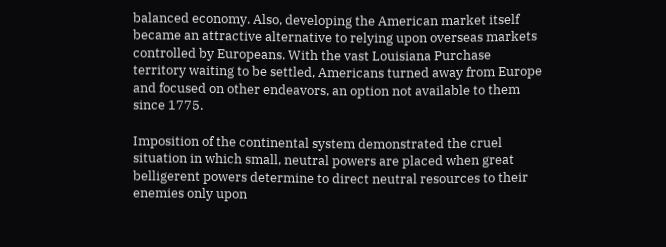balanced economy. Also, developing the American market itself became an attractive alternative to relying upon overseas markets controlled by Europeans. With the vast Louisiana Purchase territory waiting to be settled, Americans turned away from Europe and focused on other endeavors, an option not available to them since 1775.

Imposition of the continental system demonstrated the cruel situation in which small, neutral powers are placed when great belligerent powers determine to direct neutral resources to their enemies only upon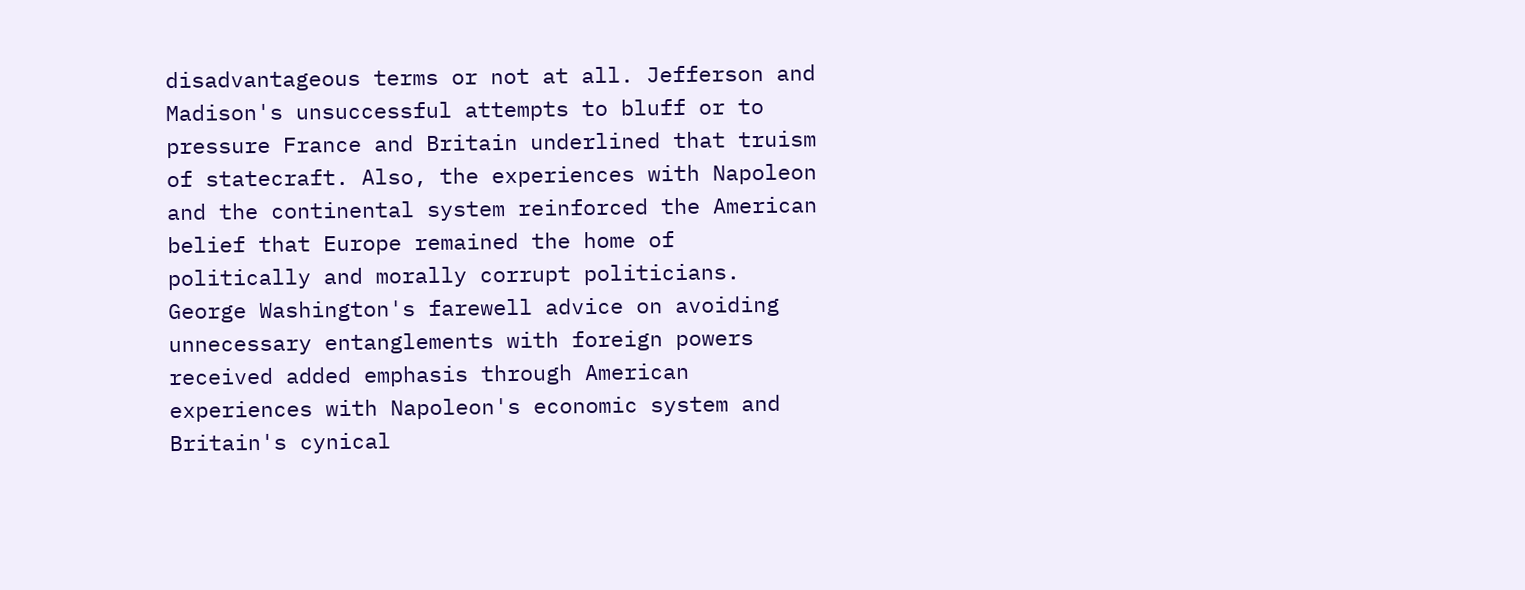disadvantageous terms or not at all. Jefferson and Madison's unsuccessful attempts to bluff or to pressure France and Britain underlined that truism of statecraft. Also, the experiences with Napoleon and the continental system reinforced the American belief that Europe remained the home of politically and morally corrupt politicians. George Washington's farewell advice on avoiding unnecessary entanglements with foreign powers received added emphasis through American experiences with Napoleon's economic system and Britain's cynical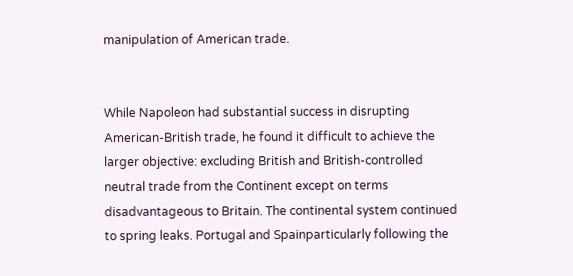manipulation of American trade.


While Napoleon had substantial success in disrupting American-British trade, he found it difficult to achieve the larger objective: excluding British and British-controlled neutral trade from the Continent except on terms disadvantageous to Britain. The continental system continued to spring leaks. Portugal and Spainparticularly following the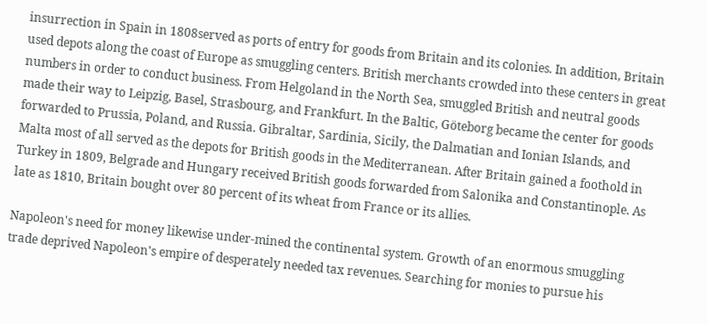insurrection in Spain in 1808served as ports of entry for goods from Britain and its colonies. In addition, Britain used depots along the coast of Europe as smuggling centers. British merchants crowded into these centers in great numbers in order to conduct business. From Helgoland in the North Sea, smuggled British and neutral goods made their way to Leipzig, Basel, Strasbourg, and Frankfurt. In the Baltic, Göteborg became the center for goods forwarded to Prussia, Poland, and Russia. Gibraltar, Sardinia, Sicily, the Dalmatian and Ionian Islands, and Malta most of all served as the depots for British goods in the Mediterranean. After Britain gained a foothold in Turkey in 1809, Belgrade and Hungary received British goods forwarded from Salonika and Constantinople. As late as 1810, Britain bought over 80 percent of its wheat from France or its allies.

Napoleon's need for money likewise under-mined the continental system. Growth of an enormous smuggling trade deprived Napoleon's empire of desperately needed tax revenues. Searching for monies to pursue his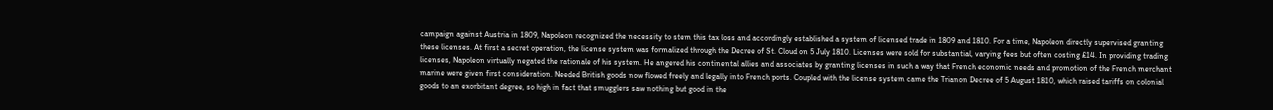campaign against Austria in 1809, Napoleon recognized the necessity to stem this tax loss and accordingly established a system of licensed trade in 1809 and 1810. For a time, Napoleon directly supervised granting these licenses. At first a secret operation, the license system was formalized through the Decree of St. Cloud on 5 July 1810. Licenses were sold for substantial, varying fees but often costing £14. In providing trading licenses, Napoleon virtually negated the rationale of his system. He angered his continental allies and associates by granting licenses in such a way that French economic needs and promotion of the French merchant marine were given first consideration. Needed British goods now flowed freely and legally into French ports. Coupled with the license system came the Trianon Decree of 5 August 1810, which raised tariffs on colonial goods to an exorbitant degree, so high in fact that smugglers saw nothing but good in the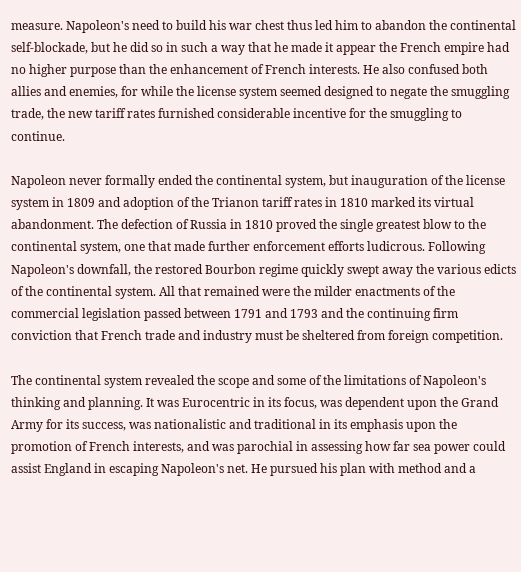measure. Napoleon's need to build his war chest thus led him to abandon the continental self-blockade, but he did so in such a way that he made it appear the French empire had no higher purpose than the enhancement of French interests. He also confused both allies and enemies, for while the license system seemed designed to negate the smuggling trade, the new tariff rates furnished considerable incentive for the smuggling to continue.

Napoleon never formally ended the continental system, but inauguration of the license system in 1809 and adoption of the Trianon tariff rates in 1810 marked its virtual abandonment. The defection of Russia in 1810 proved the single greatest blow to the continental system, one that made further enforcement efforts ludicrous. Following Napoleon's downfall, the restored Bourbon regime quickly swept away the various edicts of the continental system. All that remained were the milder enactments of the commercial legislation passed between 1791 and 1793 and the continuing firm conviction that French trade and industry must be sheltered from foreign competition.

The continental system revealed the scope and some of the limitations of Napoleon's thinking and planning. It was Eurocentric in its focus, was dependent upon the Grand Army for its success, was nationalistic and traditional in its emphasis upon the promotion of French interests, and was parochial in assessing how far sea power could assist England in escaping Napoleon's net. He pursued his plan with method and a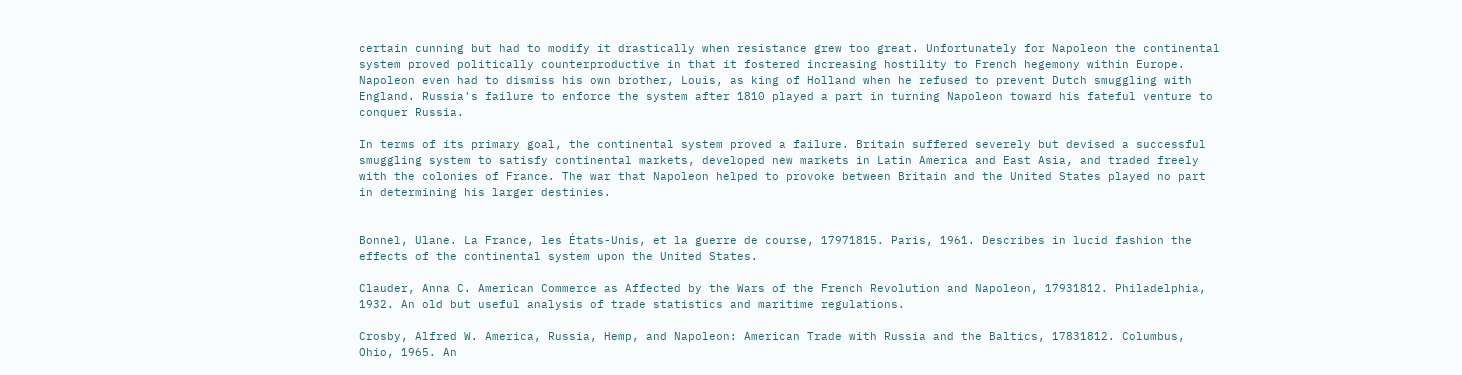certain cunning but had to modify it drastically when resistance grew too great. Unfortunately for Napoleon the continental system proved politically counterproductive in that it fostered increasing hostility to French hegemony within Europe. Napoleon even had to dismiss his own brother, Louis, as king of Holland when he refused to prevent Dutch smuggling with England. Russia's failure to enforce the system after 1810 played a part in turning Napoleon toward his fateful venture to conquer Russia.

In terms of its primary goal, the continental system proved a failure. Britain suffered severely but devised a successful smuggling system to satisfy continental markets, developed new markets in Latin America and East Asia, and traded freely with the colonies of France. The war that Napoleon helped to provoke between Britain and the United States played no part in determining his larger destinies.


Bonnel, Ulane. La France, les États-Unis, et la guerre de course, 17971815. Paris, 1961. Describes in lucid fashion the effects of the continental system upon the United States.

Clauder, Anna C. American Commerce as Affected by the Wars of the French Revolution and Napoleon, 17931812. Philadelphia, 1932. An old but useful analysis of trade statistics and maritime regulations.

Crosby, Alfred W. America, Russia, Hemp, and Napoleon: American Trade with Russia and the Baltics, 17831812. Columbus, Ohio, 1965. An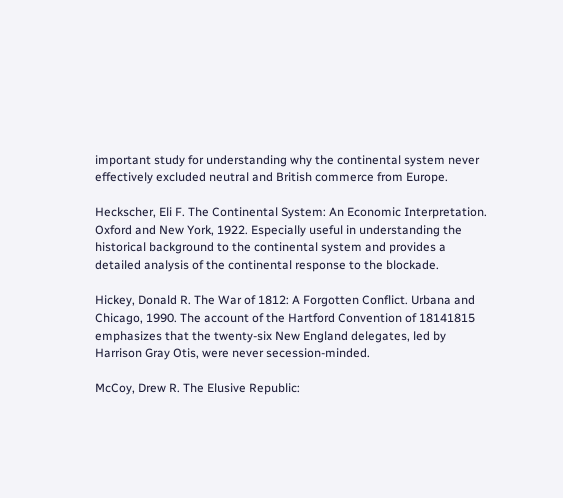important study for understanding why the continental system never effectively excluded neutral and British commerce from Europe.

Heckscher, Eli F. The Continental System: An Economic Interpretation. Oxford and New York, 1922. Especially useful in understanding the historical background to the continental system and provides a detailed analysis of the continental response to the blockade.

Hickey, Donald R. The War of 1812: A Forgotten Conflict. Urbana and Chicago, 1990. The account of the Hartford Convention of 18141815 emphasizes that the twenty-six New England delegates, led by Harrison Gray Otis, were never secession-minded.

McCoy, Drew R. The Elusive Republic: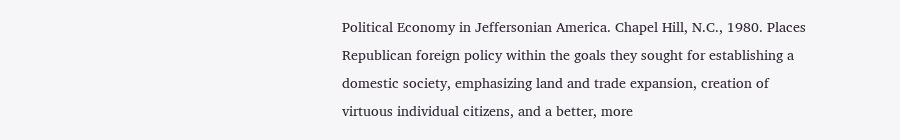Political Economy in Jeffersonian America. Chapel Hill, N.C., 1980. Places Republican foreign policy within the goals they sought for establishing a domestic society, emphasizing land and trade expansion, creation of virtuous individual citizens, and a better, more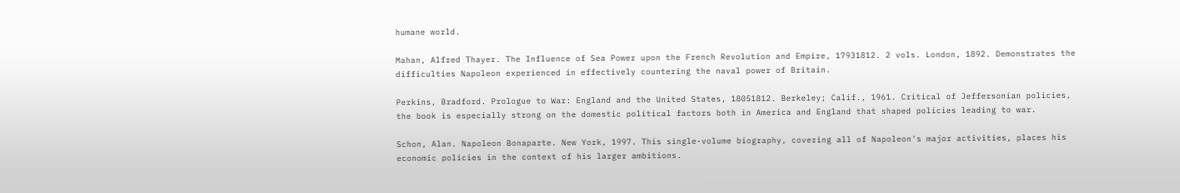humane world.

Mahan, Alfred Thayer. The Influence of Sea Power upon the French Revolution and Empire, 17931812. 2 vols. London, 1892. Demonstrates the difficulties Napoleon experienced in effectively countering the naval power of Britain.

Perkins, Bradford. Prologue to War: England and the United States, 18051812. Berkeley; Calif., 1961. Critical of Jeffersonian policies, the book is especially strong on the domestic political factors both in America and England that shaped policies leading to war.

Schon, Alan. Napoleon Bonaparte. New York, 1997. This single-volume biography, covering all of Napoleon's major activities, places his economic policies in the context of his larger ambitions.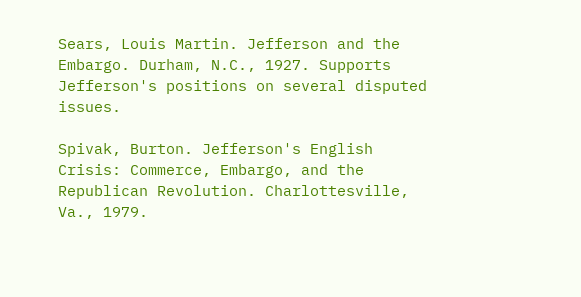Sears, Louis Martin. Jefferson and the Embargo. Durham, N.C., 1927. Supports Jefferson's positions on several disputed issues.

Spivak, Burton. Jefferson's English Crisis: Commerce, Embargo, and the Republican Revolution. Charlottesville, Va., 1979.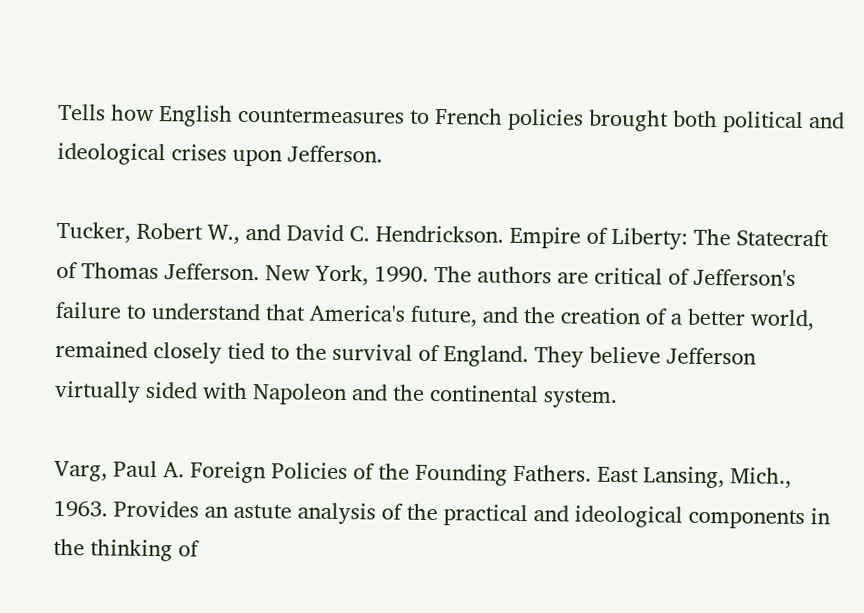Tells how English countermeasures to French policies brought both political and ideological crises upon Jefferson.

Tucker, Robert W., and David C. Hendrickson. Empire of Liberty: The Statecraft of Thomas Jefferson. New York, 1990. The authors are critical of Jefferson's failure to understand that America's future, and the creation of a better world, remained closely tied to the survival of England. They believe Jefferson virtually sided with Napoleon and the continental system.

Varg, Paul A. Foreign Policies of the Founding Fathers. East Lansing, Mich., 1963. Provides an astute analysis of the practical and ideological components in the thinking of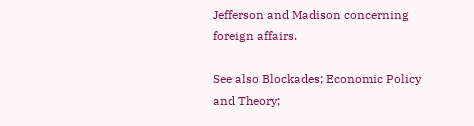Jefferson and Madison concerning foreign affairs.

See also Blockades; Economic Policy and Theory;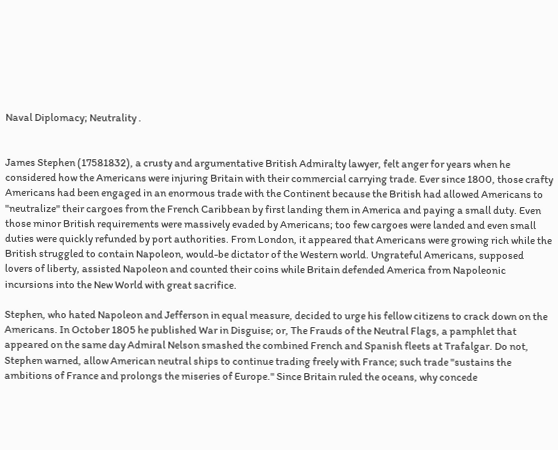Naval Diplomacy; Neutrality .


James Stephen (17581832), a crusty and argumentative British Admiralty lawyer, felt anger for years when he considered how the Americans were injuring Britain with their commercial carrying trade. Ever since 1800, those crafty Americans had been engaged in an enormous trade with the Continent because the British had allowed Americans to "neutralize" their cargoes from the French Caribbean by first landing them in America and paying a small duty. Even those minor British requirements were massively evaded by Americans; too few cargoes were landed and even small duties were quickly refunded by port authorities. From London, it appeared that Americans were growing rich while the British struggled to contain Napoleon, would-be dictator of the Western world. Ungrateful Americans, supposed lovers of liberty, assisted Napoleon and counted their coins while Britain defended America from Napoleonic incursions into the New World with great sacrifice.

Stephen, who hated Napoleon and Jefferson in equal measure, decided to urge his fellow citizens to crack down on the Americans. In October 1805 he published War in Disguise; or, The Frauds of the Neutral Flags, a pamphlet that appeared on the same day Admiral Nelson smashed the combined French and Spanish fleets at Trafalgar. Do not, Stephen warned, allow American neutral ships to continue trading freely with France; such trade "sustains the ambitions of France and prolongs the miseries of Europe." Since Britain ruled the oceans, why concede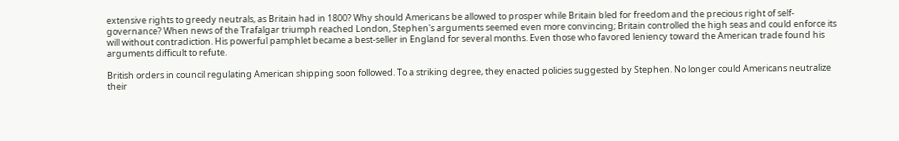extensive rights to greedy neutrals, as Britain had in 1800? Why should Americans be allowed to prosper while Britain bled for freedom and the precious right of self-governance? When news of the Trafalgar triumph reached London, Stephen's arguments seemed even more convincing; Britain controlled the high seas and could enforce its will without contradiction. His powerful pamphlet became a best-seller in England for several months. Even those who favored leniency toward the American trade found his arguments difficult to refute.

British orders in council regulating American shipping soon followed. To a striking degree, they enacted policies suggested by Stephen. No longer could Americans neutralize their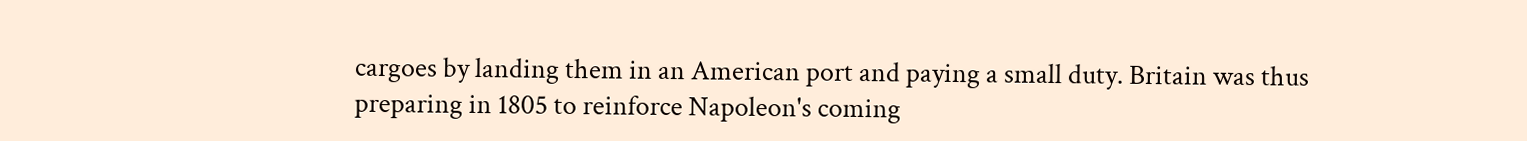cargoes by landing them in an American port and paying a small duty. Britain was thus preparing in 1805 to reinforce Napoleon's coming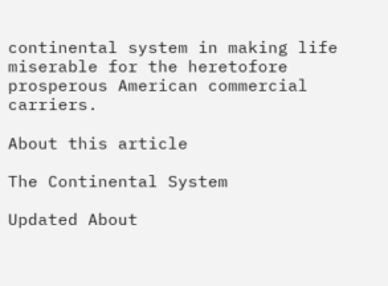continental system in making life miserable for the heretofore prosperous American commercial carriers.

About this article

The Continental System

Updated About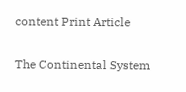content Print Article


The Continental System